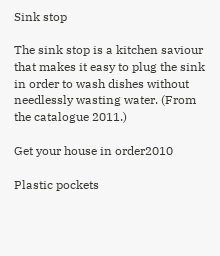Sink stop

The sink stop is a kitchen saviour that makes it easy to plug the sink in order to wash dishes without needlessly wasting water. (From the catalogue 2011.)

Get your house in order2010

Plastic pockets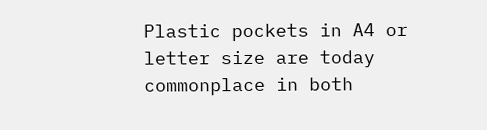Plastic pockets in A4 or letter size are today commonplace in both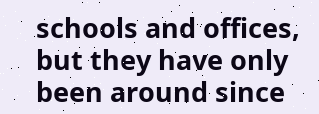schools and offices, but they have only been around since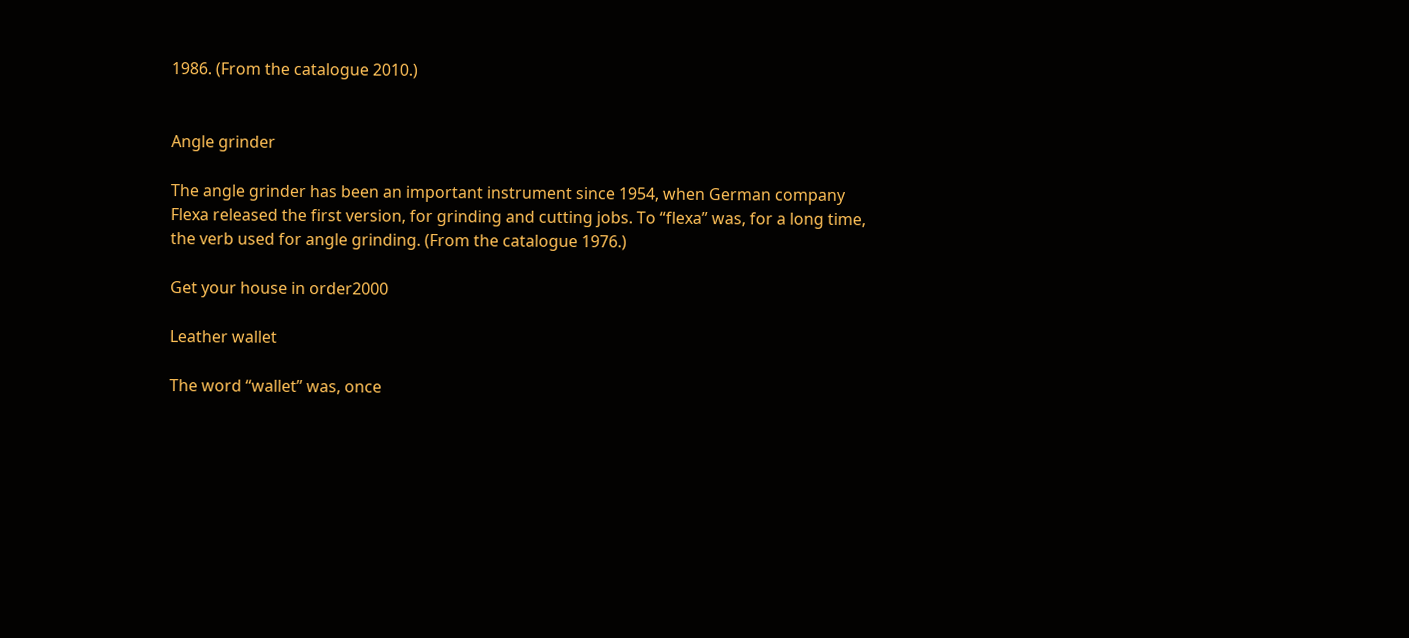1986. (From the catalogue 2010.)


Angle grinder

The angle grinder has been an important instrument since 1954, when German company Flexa released the first version, for grinding and cutting jobs. To “flexa” was, for a long time, the verb used for angle grinding. (From the catalogue 1976.)

Get your house in order2000

Leather wallet

The word “wallet” was, once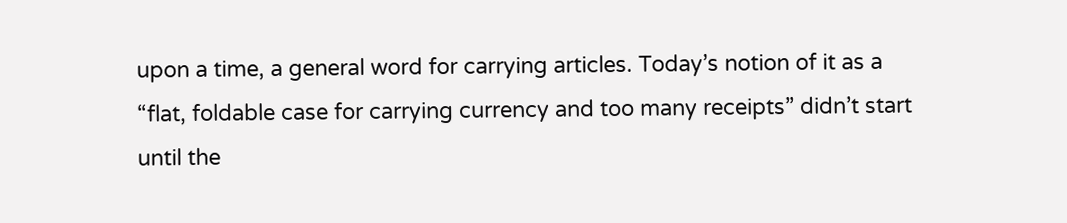upon a time, a general word for carrying articles. Today’s notion of it as a “flat, foldable case for carrying currency and too many receipts” didn’t start until the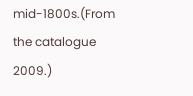mid-1800s.(From the catalogue 2009.)